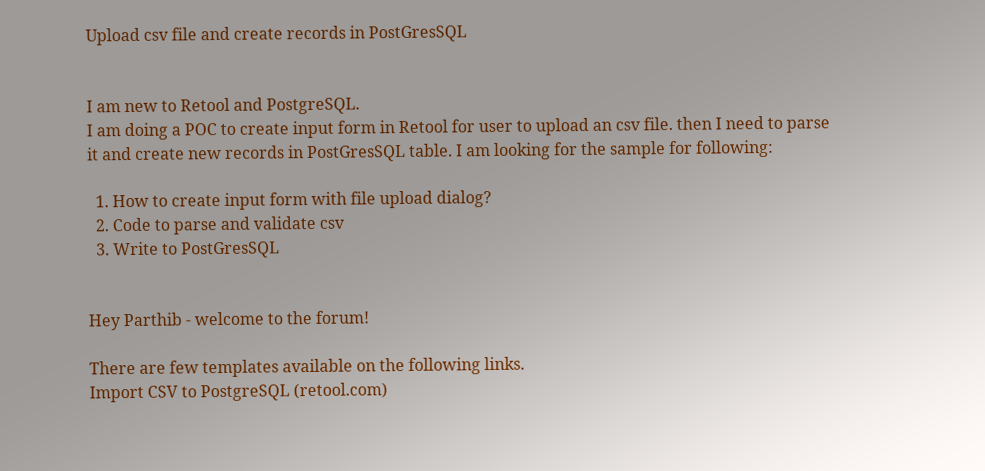Upload csv file and create records in PostGresSQL


I am new to Retool and PostgreSQL.
I am doing a POC to create input form in Retool for user to upload an csv file. then I need to parse it and create new records in PostGresSQL table. I am looking for the sample for following:

  1. How to create input form with file upload dialog?
  2. Code to parse and validate csv
  3. Write to PostGresSQL


Hey Parthib - welcome to the forum!

There are few templates available on the following links.
Import CSV to PostgreSQL (retool.com)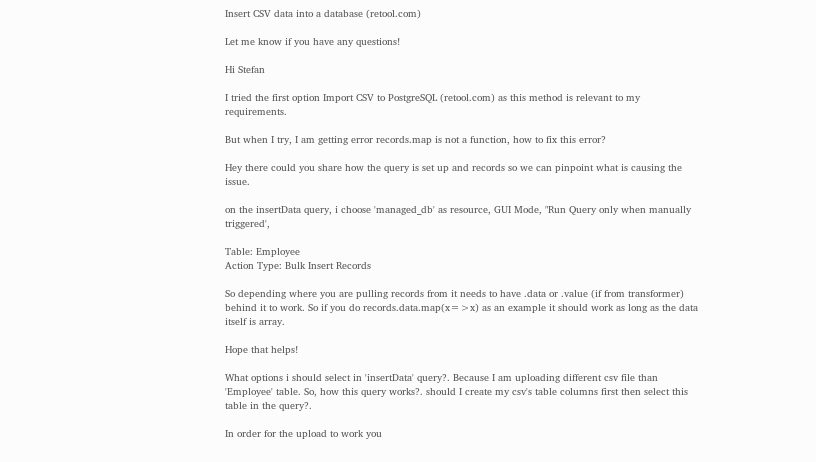Insert CSV data into a database (retool.com)

Let me know if you have any questions!

Hi Stefan

I tried the first option Import CSV to PostgreSQL (retool.com) as this method is relevant to my requirements.

But when I try, I am getting error records.map is not a function, how to fix this error?

Hey there could you share how the query is set up and records so we can pinpoint what is causing the issue.

on the insertData query, i choose 'managed_db' as resource, GUI Mode, "Run Query only when manually triggered',

Table: Employee
Action Type: Bulk Insert Records

So depending where you are pulling records from it needs to have .data or .value (if from transformer) behind it to work. So if you do records.data.map(x=>x) as an example it should work as long as the data itself is array.

Hope that helps!

What options i should select in 'insertData' query?. Because I am uploading different csv file than 'Employee' table. So, how this query works?. should I create my csv's table columns first then select this table in the query?.

In order for the upload to work you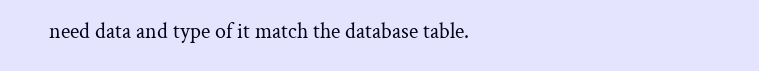need data and type of it match the database table.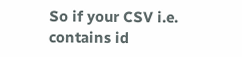So if your CSV i.e. contains id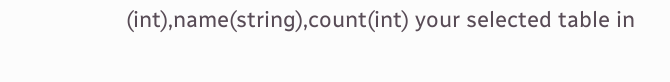(int),name(string),count(int) your selected table in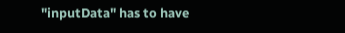"inputData" has to have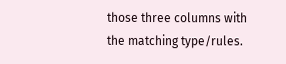those three columns with the matching type/rules.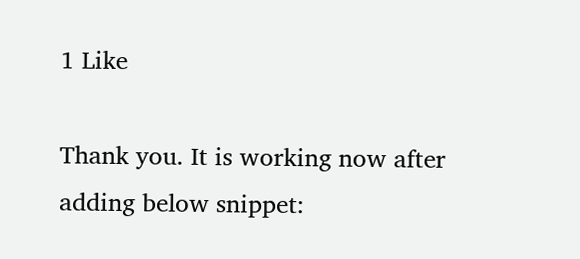1 Like

Thank you. It is working now after adding below snippet: